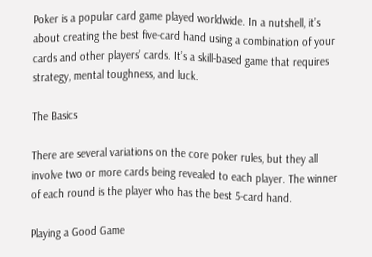Poker is a popular card game played worldwide. In a nutshell, it’s about creating the best five-card hand using a combination of your cards and other players’ cards. It’s a skill-based game that requires strategy, mental toughness, and luck.

The Basics

There are several variations on the core poker rules, but they all involve two or more cards being revealed to each player. The winner of each round is the player who has the best 5-card hand.

Playing a Good Game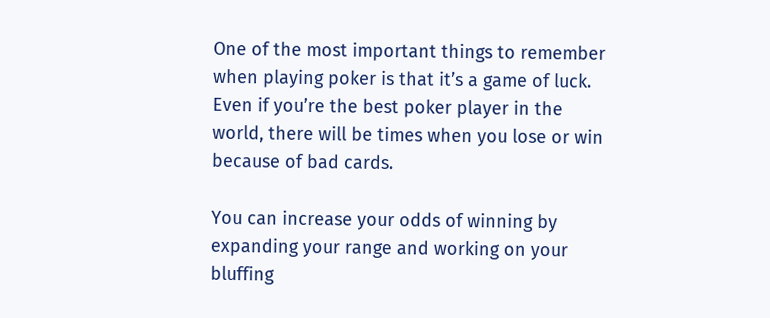One of the most important things to remember when playing poker is that it’s a game of luck. Even if you’re the best poker player in the world, there will be times when you lose or win because of bad cards.

You can increase your odds of winning by expanding your range and working on your bluffing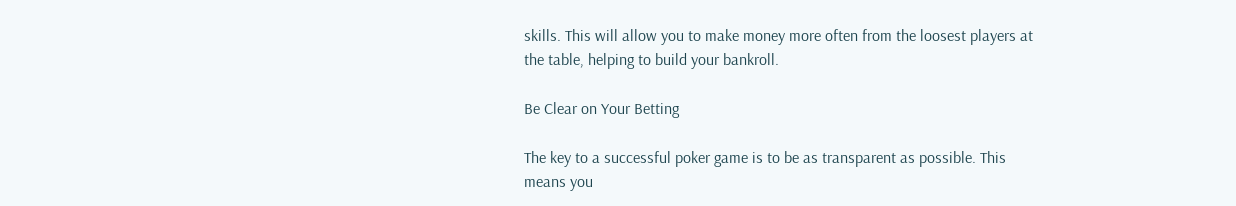skills. This will allow you to make money more often from the loosest players at the table, helping to build your bankroll.

Be Clear on Your Betting

The key to a successful poker game is to be as transparent as possible. This means you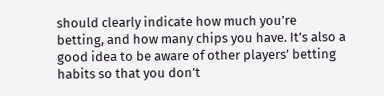should clearly indicate how much you’re betting, and how many chips you have. It’s also a good idea to be aware of other players’ betting habits so that you don’t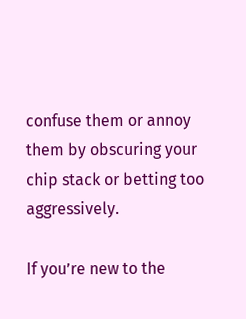confuse them or annoy them by obscuring your chip stack or betting too aggressively.

If you’re new to the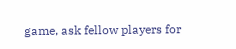game, ask fellow players for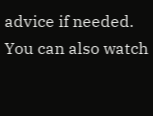advice if needed. You can also watch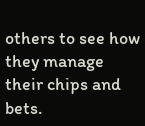others to see how they manage their chips and bets.